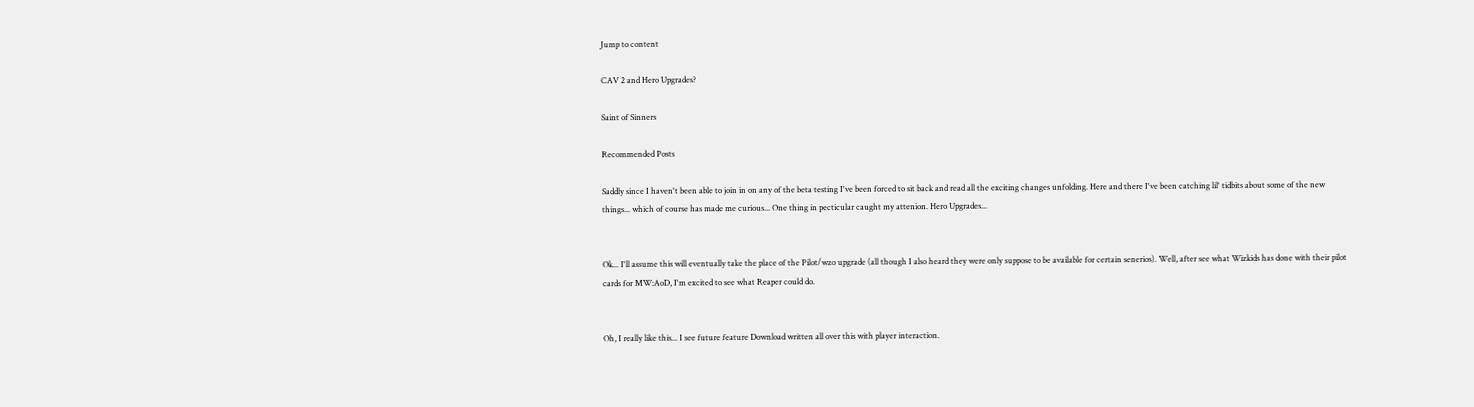Jump to content

CAV 2 and Hero Upgrades?

Saint of Sinners

Recommended Posts

Saddly since I haven't been able to join in on any of the beta testing I've been forced to sit back and read all the exciting changes unfolding. Here and there I've been catching lil' tidbits about some of the new things... which of course has made me curious... One thing in pecticular caught my attenion. Hero Upgrades...


Ok... I'll assume this will eventually take the place of the Pilot/wzo upgrade (all though I also heard they were only suppose to be available for certain senerios). Well, after see what Wizkids has done with their pilot cards for MW:AoD, I'm excited to see what Reaper could do.


Oh, I really like this... I see future feature Download written all over this with player interaction.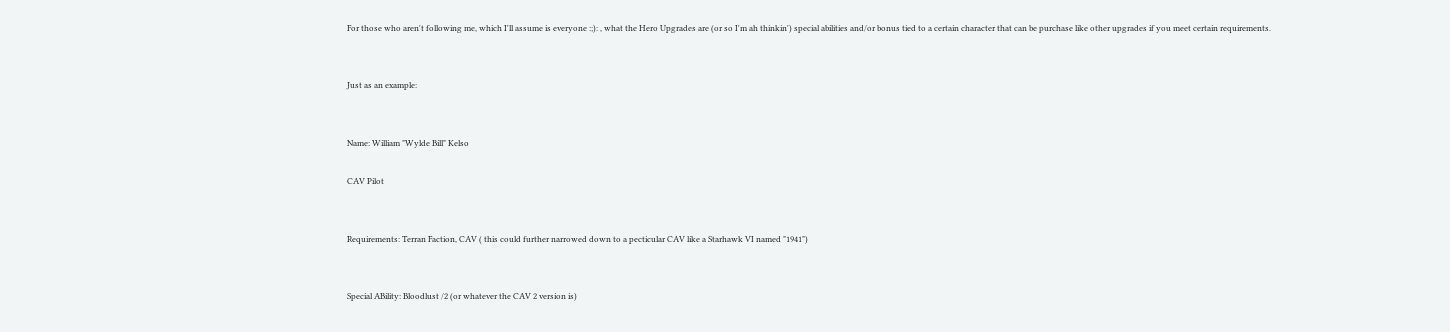For those who aren't following me, which I'll assume is everyone :;): , what the Hero Upgrades are (or so I'm ah thinkin') special abilities and/or bonus tied to a certain character that can be purchase like other upgrades if you meet certain requirements.


Just as an example:


Name: William "Wylde Bill" Kelso

CAV Pilot


Requirements: Terran Faction, CAV ( this could further narrowed down to a pecticular CAV like a Starhawk VI named "1941")


Special ABility: Bloodlust /2 (or whatever the CAV 2 version is)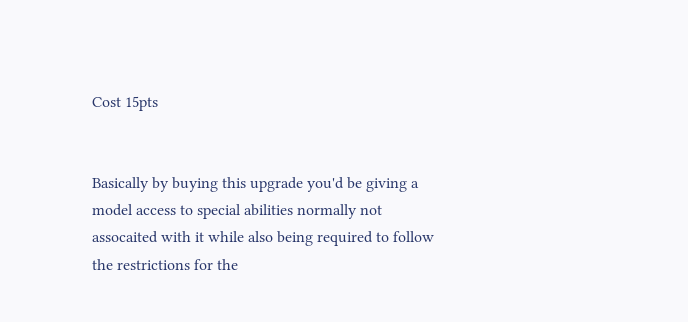Cost 15pts


Basically by buying this upgrade you'd be giving a model access to special abilities normally not assocaited with it while also being required to follow the restrictions for the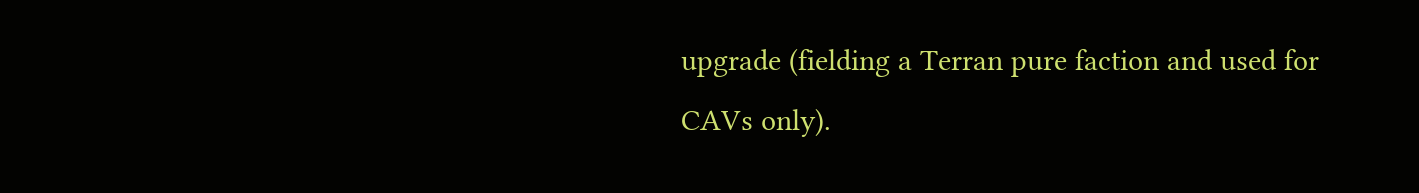upgrade (fielding a Terran pure faction and used for CAVs only).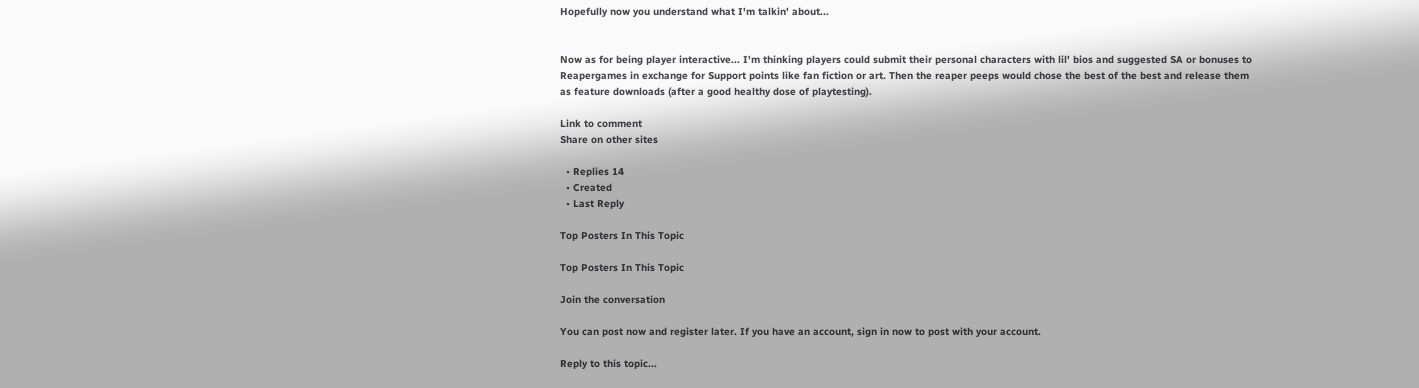Hopefully now you understand what I'm talkin' about...


Now as for being player interactive... I'm thinking players could submit their personal characters with lil' bios and suggested SA or bonuses to Reapergames in exchange for Support points like fan fiction or art. Then the reaper peeps would chose the best of the best and release them as feature downloads (after a good healthy dose of playtesting).

Link to comment
Share on other sites

  • Replies 14
  • Created
  • Last Reply

Top Posters In This Topic

Top Posters In This Topic

Join the conversation

You can post now and register later. If you have an account, sign in now to post with your account.

Reply to this topic...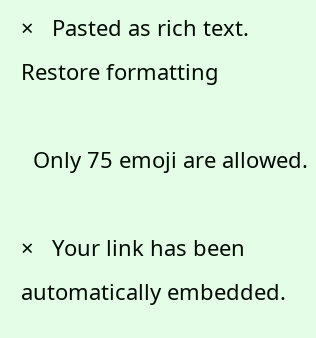×   Pasted as rich text.   Restore formatting

  Only 75 emoji are allowed.

×   Your link has been automatically embedded.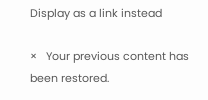Display as a link instead

×   Your previous content has been restored.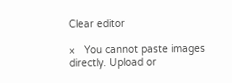Clear editor

×   You cannot paste images directly. Upload or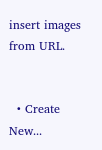insert images from URL.


  • Create New...